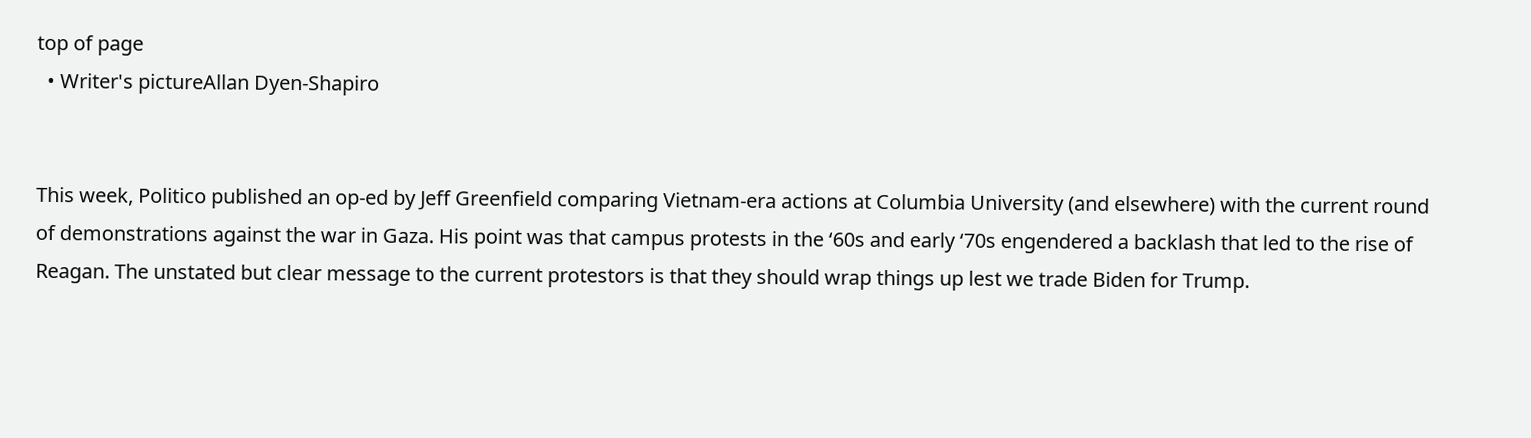top of page
  • Writer's pictureAllan Dyen-Shapiro


This week, Politico published an op-ed by Jeff Greenfield comparing Vietnam-era actions at Columbia University (and elsewhere) with the current round of demonstrations against the war in Gaza. His point was that campus protests in the ‘60s and early ‘70s engendered a backlash that led to the rise of Reagan. The unstated but clear message to the current protestors is that they should wrap things up lest we trade Biden for Trump.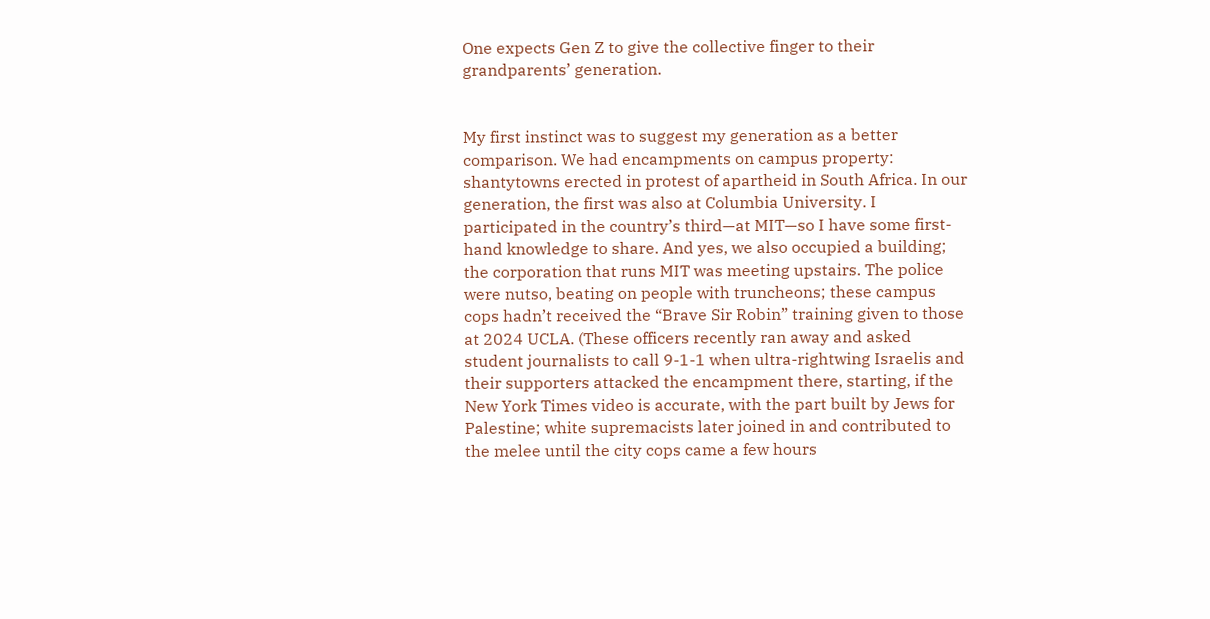One expects Gen Z to give the collective finger to their grandparents’ generation.


My first instinct was to suggest my generation as a better comparison. We had encampments on campus property: shantytowns erected in protest of apartheid in South Africa. In our generation, the first was also at Columbia University. I participated in the country’s third—at MIT—so I have some first-hand knowledge to share. And yes, we also occupied a building; the corporation that runs MIT was meeting upstairs. The police were nutso, beating on people with truncheons; these campus cops hadn’t received the “Brave Sir Robin” training given to those at 2024 UCLA. (These officers recently ran away and asked student journalists to call 9-1-1 when ultra-rightwing Israelis and their supporters attacked the encampment there, starting, if the New York Times video is accurate, with the part built by Jews for Palestine; white supremacists later joined in and contributed to the melee until the city cops came a few hours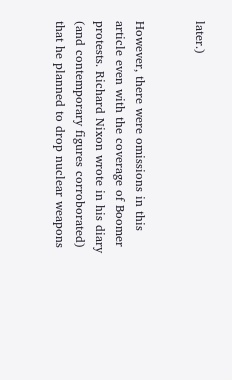later.)


However, there were omissions in this article even with the coverage of Boomer protests. Richard Nixon wrote in his diary (and contemporary figures corroborated) that he planned to drop nuclear weapons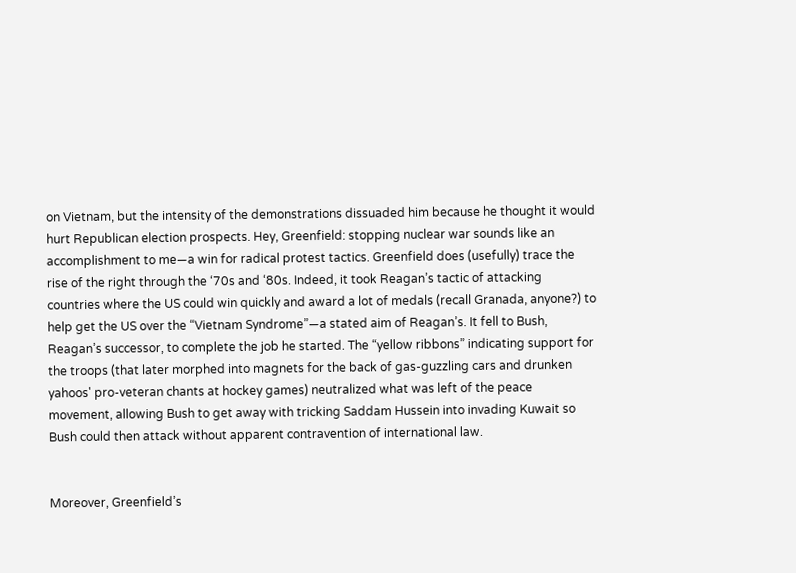on Vietnam, but the intensity of the demonstrations dissuaded him because he thought it would hurt Republican election prospects. Hey, Greenfield: stopping nuclear war sounds like an accomplishment to me—a win for radical protest tactics. Greenfield does (usefully) trace the rise of the right through the ‘70s and ‘80s. Indeed, it took Reagan’s tactic of attacking countries where the US could win quickly and award a lot of medals (recall Granada, anyone?) to help get the US over the “Vietnam Syndrome”—a stated aim of Reagan’s. It fell to Bush, Reagan’s successor, to complete the job he started. The “yellow ribbons” indicating support for the troops (that later morphed into magnets for the back of gas-guzzling cars and drunken yahoos' pro-veteran chants at hockey games) neutralized what was left of the peace movement, allowing Bush to get away with tricking Saddam Hussein into invading Kuwait so Bush could then attack without apparent contravention of international law.


Moreover, Greenfield’s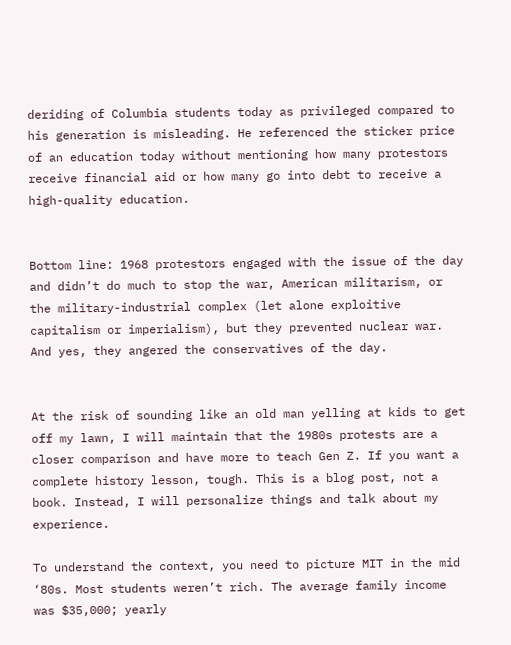deriding of Columbia students today as privileged compared to his generation is misleading. He referenced the sticker price of an education today without mentioning how many protestors receive financial aid or how many go into debt to receive a high-quality education.


Bottom line: 1968 protestors engaged with the issue of the day and didn’t do much to stop the war, American militarism, or the military-industrial complex (let alone exploitive capitalism or imperialism), but they prevented nuclear war. And yes, they angered the conservatives of the day.


At the risk of sounding like an old man yelling at kids to get off my lawn, I will maintain that the 1980s protests are a closer comparison and have more to teach Gen Z. If you want a complete history lesson, tough. This is a blog post, not a book. Instead, I will personalize things and talk about my experience.

To understand the context, you need to picture MIT in the mid ‘80s. Most students weren’t rich. The average family income was $35,000; yearly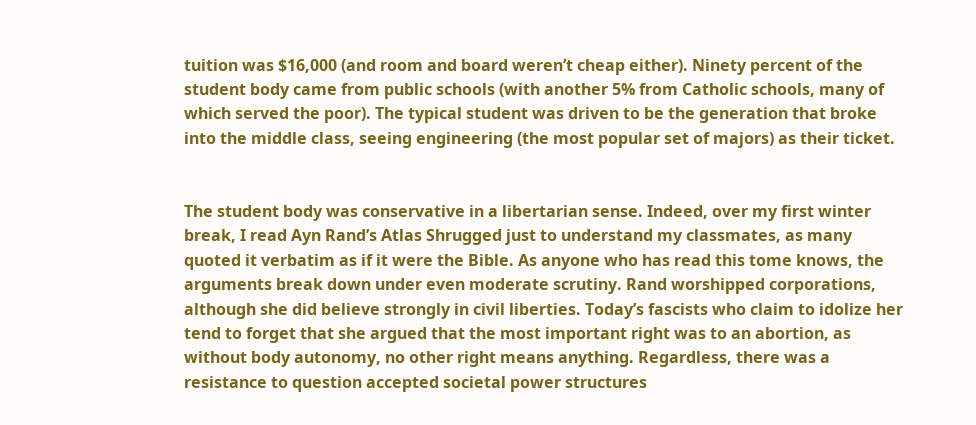tuition was $16,000 (and room and board weren’t cheap either). Ninety percent of the student body came from public schools (with another 5% from Catholic schools, many of which served the poor). The typical student was driven to be the generation that broke into the middle class, seeing engineering (the most popular set of majors) as their ticket.


The student body was conservative in a libertarian sense. Indeed, over my first winter break, I read Ayn Rand’s Atlas Shrugged just to understand my classmates, as many quoted it verbatim as if it were the Bible. As anyone who has read this tome knows, the arguments break down under even moderate scrutiny. Rand worshipped corporations, although she did believe strongly in civil liberties. Today’s fascists who claim to idolize her tend to forget that she argued that the most important right was to an abortion, as without body autonomy, no other right means anything. Regardless, there was a resistance to question accepted societal power structures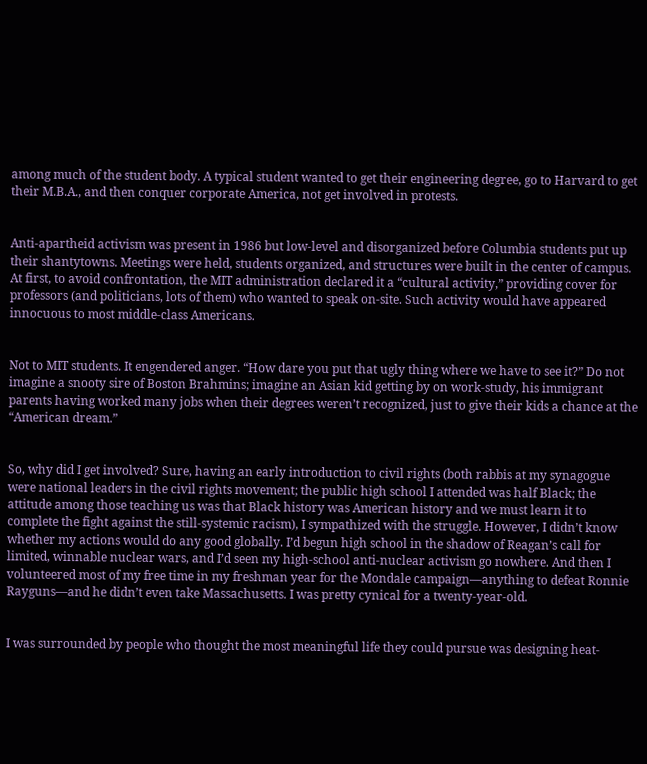among much of the student body. A typical student wanted to get their engineering degree, go to Harvard to get their M.B.A., and then conquer corporate America, not get involved in protests.


Anti-apartheid activism was present in 1986 but low-level and disorganized before Columbia students put up their shantytowns. Meetings were held, students organized, and structures were built in the center of campus. At first, to avoid confrontation, the MIT administration declared it a “cultural activity,” providing cover for professors (and politicians, lots of them) who wanted to speak on-site. Such activity would have appeared innocuous to most middle-class Americans.


Not to MIT students. It engendered anger. “How dare you put that ugly thing where we have to see it?” Do not imagine a snooty sire of Boston Brahmins; imagine an Asian kid getting by on work-study, his immigrant parents having worked many jobs when their degrees weren’t recognized, just to give their kids a chance at the “American dream.”


So, why did I get involved? Sure, having an early introduction to civil rights (both rabbis at my synagogue were national leaders in the civil rights movement; the public high school I attended was half Black; the attitude among those teaching us was that Black history was American history and we must learn it to complete the fight against the still-systemic racism), I sympathized with the struggle. However, I didn’t know whether my actions would do any good globally. I’d begun high school in the shadow of Reagan’s call for limited, winnable nuclear wars, and I’d seen my high-school anti-nuclear activism go nowhere. And then I volunteered most of my free time in my freshman year for the Mondale campaign—anything to defeat Ronnie Rayguns—and he didn’t even take Massachusetts. I was pretty cynical for a twenty-year-old.


I was surrounded by people who thought the most meaningful life they could pursue was designing heat-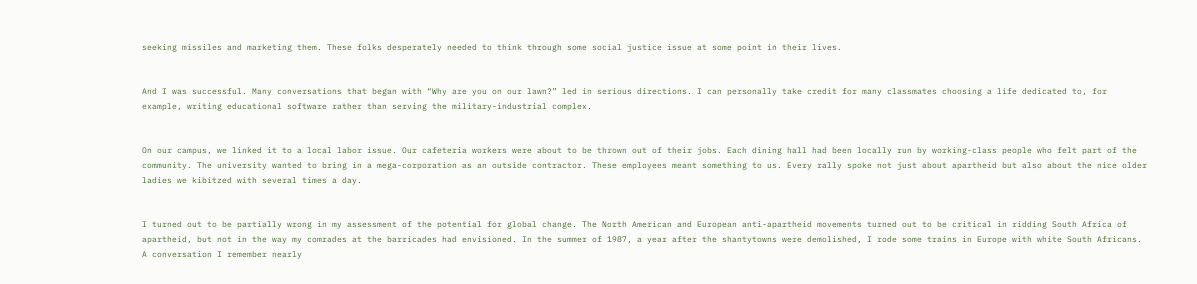seeking missiles and marketing them. These folks desperately needed to think through some social justice issue at some point in their lives.


And I was successful. Many conversations that began with “Why are you on our lawn?” led in serious directions. I can personally take credit for many classmates choosing a life dedicated to, for example, writing educational software rather than serving the military-industrial complex.


On our campus, we linked it to a local labor issue. Our cafeteria workers were about to be thrown out of their jobs. Each dining hall had been locally run by working-class people who felt part of the community. The university wanted to bring in a mega-corporation as an outside contractor. These employees meant something to us. Every rally spoke not just about apartheid but also about the nice older ladies we kibitzed with several times a day.


I turned out to be partially wrong in my assessment of the potential for global change. The North American and European anti-apartheid movements turned out to be critical in ridding South Africa of apartheid, but not in the way my comrades at the barricades had envisioned. In the summer of 1987, a year after the shantytowns were demolished, I rode some trains in Europe with white South Africans. A conversation I remember nearly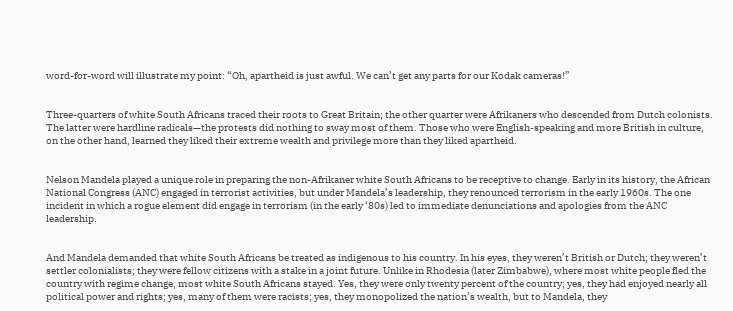word-for-word will illustrate my point: “Oh, apartheid is just awful. We can’t get any parts for our Kodak cameras!”


Three-quarters of white South Africans traced their roots to Great Britain; the other quarter were Afrikaners who descended from Dutch colonists. The latter were hardline radicals—the protests did nothing to sway most of them. Those who were English-speaking and more British in culture, on the other hand, learned they liked their extreme wealth and privilege more than they liked apartheid.


Nelson Mandela played a unique role in preparing the non-Afrikaner white South Africans to be receptive to change. Early in its history, the African National Congress (ANC) engaged in terrorist activities, but under Mandela’s leadership, they renounced terrorism in the early 1960s. The one incident in which a rogue element did engage in terrorism (in the early ‘80s) led to immediate denunciations and apologies from the ANC leadership.


And Mandela demanded that white South Africans be treated as indigenous to his country. In his eyes, they weren’t British or Dutch; they weren’t settler colonialists; they were fellow citizens with a stake in a joint future. Unlike in Rhodesia (later Zimbabwe), where most white people fled the country with regime change, most white South Africans stayed. Yes, they were only twenty percent of the country; yes, they had enjoyed nearly all political power and rights; yes, many of them were racists; yes, they monopolized the nation’s wealth, but to Mandela, they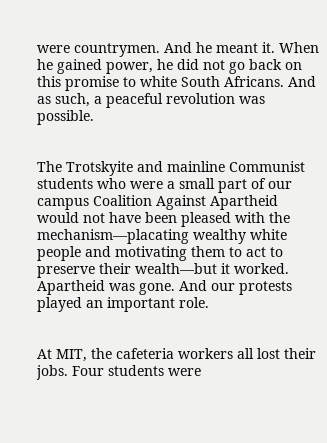were countrymen. And he meant it. When he gained power, he did not go back on this promise to white South Africans. And as such, a peaceful revolution was possible.


The Trotskyite and mainline Communist students who were a small part of our campus Coalition Against Apartheid would not have been pleased with the mechanism—placating wealthy white people and motivating them to act to preserve their wealth—but it worked. Apartheid was gone. And our protests played an important role.


At MIT, the cafeteria workers all lost their jobs. Four students were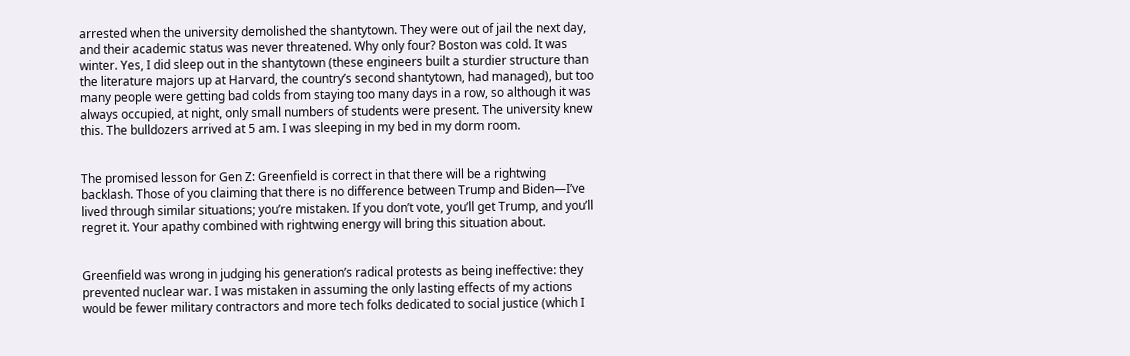arrested when the university demolished the shantytown. They were out of jail the next day, and their academic status was never threatened. Why only four? Boston was cold. It was winter. Yes, I did sleep out in the shantytown (these engineers built a sturdier structure than the literature majors up at Harvard, the country’s second shantytown, had managed), but too many people were getting bad colds from staying too many days in a row, so although it was always occupied, at night, only small numbers of students were present. The university knew this. The bulldozers arrived at 5 am. I was sleeping in my bed in my dorm room.


The promised lesson for Gen Z: Greenfield is correct in that there will be a rightwing backlash. Those of you claiming that there is no difference between Trump and Biden—I’ve lived through similar situations; you’re mistaken. If you don’t vote, you’ll get Trump, and you’ll regret it. Your apathy combined with rightwing energy will bring this situation about.


Greenfield was wrong in judging his generation’s radical protests as being ineffective: they prevented nuclear war. I was mistaken in assuming the only lasting effects of my actions would be fewer military contractors and more tech folks dedicated to social justice (which I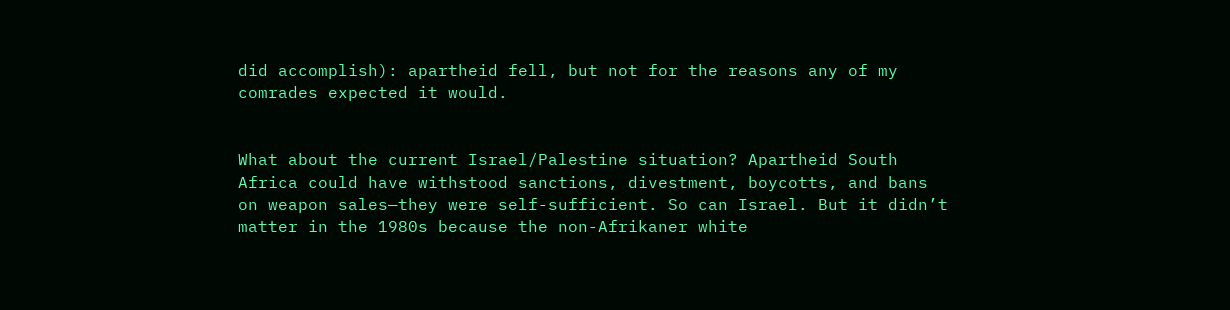did accomplish): apartheid fell, but not for the reasons any of my comrades expected it would.


What about the current Israel/Palestine situation? Apartheid South Africa could have withstood sanctions, divestment, boycotts, and bans on weapon sales—they were self-sufficient. So can Israel. But it didn’t matter in the 1980s because the non-Afrikaner white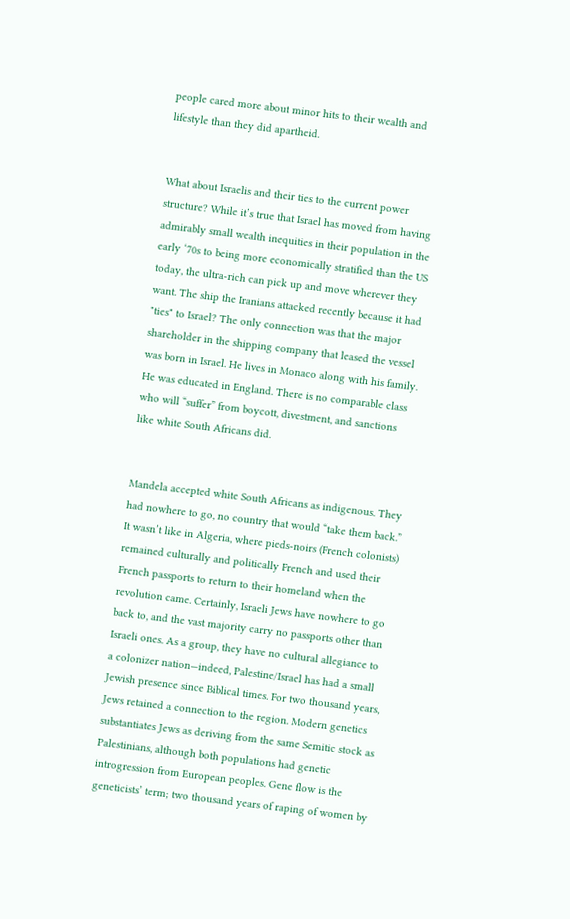people cared more about minor hits to their wealth and lifestyle than they did apartheid.


What about Israelis and their ties to the current power structure? While it’s true that Israel has moved from having admirably small wealth inequities in their population in the early ‘70s to being more economically stratified than the US today, the ultra-rich can pick up and move wherever they want. The ship the Iranians attacked recently because it had "ties" to Israel? The only connection was that the major shareholder in the shipping company that leased the vessel was born in Israel. He lives in Monaco along with his family. He was educated in England. There is no comparable class who will “suffer” from boycott, divestment, and sanctions like white South Africans did.


Mandela accepted white South Africans as indigenous. They had nowhere to go, no country that would “take them back.” It wasn’t like in Algeria, where pieds-noirs (French colonists) remained culturally and politically French and used their French passports to return to their homeland when the revolution came. Certainly, Israeli Jews have nowhere to go back to, and the vast majority carry no passports other than Israeli ones. As a group, they have no cultural allegiance to a colonizer nation—indeed, Palestine/Israel has had a small Jewish presence since Biblical times. For two thousand years, Jews retained a connection to the region. Modern genetics substantiates Jews as deriving from the same Semitic stock as Palestinians, although both populations had genetic introgression from European peoples. Gene flow is the geneticists’ term; two thousand years of raping of women by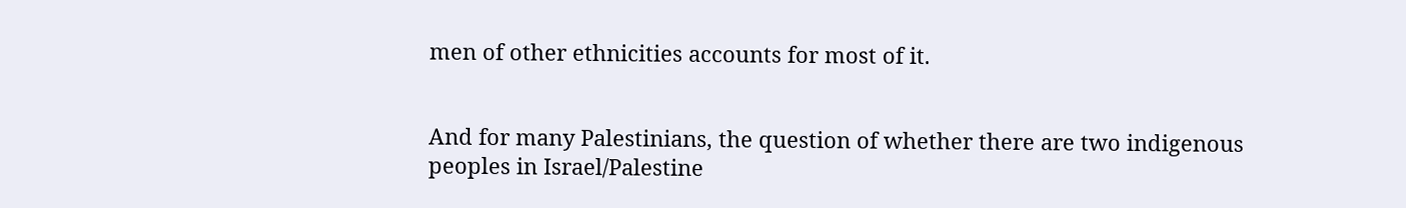men of other ethnicities accounts for most of it.


And for many Palestinians, the question of whether there are two indigenous peoples in Israel/Palestine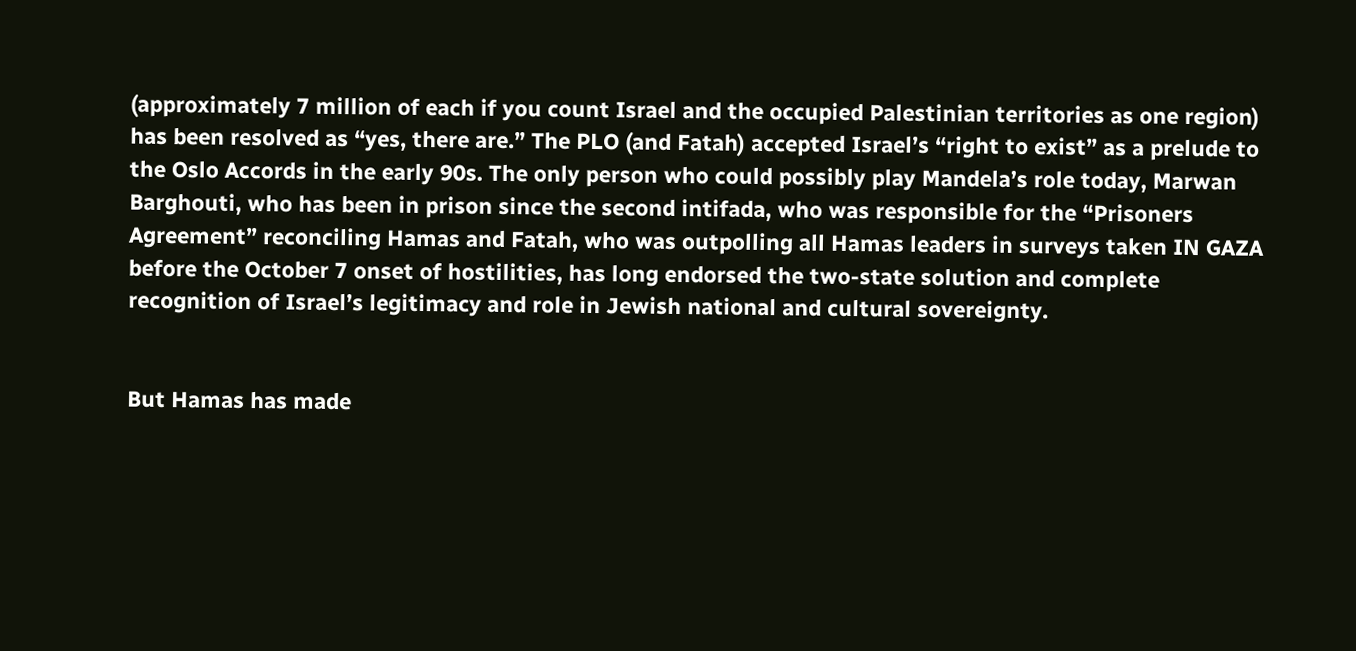(approximately 7 million of each if you count Israel and the occupied Palestinian territories as one region) has been resolved as “yes, there are.” The PLO (and Fatah) accepted Israel’s “right to exist” as a prelude to the Oslo Accords in the early 90s. The only person who could possibly play Mandela’s role today, Marwan Barghouti, who has been in prison since the second intifada, who was responsible for the “Prisoners Agreement” reconciling Hamas and Fatah, who was outpolling all Hamas leaders in surveys taken IN GAZA before the October 7 onset of hostilities, has long endorsed the two-state solution and complete recognition of Israel’s legitimacy and role in Jewish national and cultural sovereignty.


But Hamas has made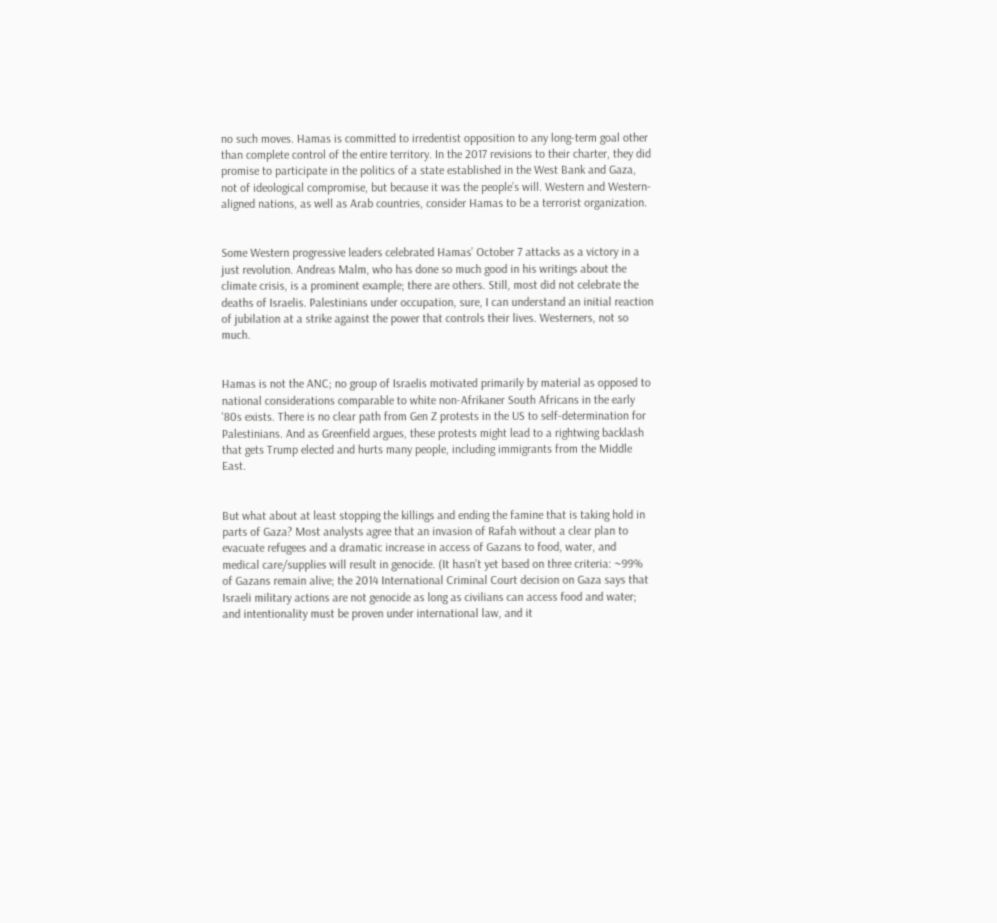no such moves. Hamas is committed to irredentist opposition to any long-term goal other than complete control of the entire territory. In the 2017 revisions to their charter, they did promise to participate in the politics of a state established in the West Bank and Gaza, not of ideological compromise, but because it was the people’s will. Western and Western-aligned nations, as well as Arab countries, consider Hamas to be a terrorist organization.


Some Western progressive leaders celebrated Hamas’ October 7 attacks as a victory in a just revolution. Andreas Malm, who has done so much good in his writings about the climate crisis, is a prominent example; there are others. Still, most did not celebrate the deaths of Israelis. Palestinians under occupation, sure, I can understand an initial reaction of jubilation at a strike against the power that controls their lives. Westerners, not so much.


Hamas is not the ANC; no group of Israelis motivated primarily by material as opposed to national considerations comparable to white non-Afrikaner South Africans in the early '80s exists. There is no clear path from Gen Z protests in the US to self-determination for Palestinians. And as Greenfield argues, these protests might lead to a rightwing backlash that gets Trump elected and hurts many people, including immigrants from the Middle East.


But what about at least stopping the killings and ending the famine that is taking hold in parts of Gaza? Most analysts agree that an invasion of Rafah without a clear plan to evacuate refugees and a dramatic increase in access of Gazans to food, water, and medical care/supplies will result in genocide. (It hasn’t yet based on three criteria: ~99% of Gazans remain alive; the 2014 International Criminal Court decision on Gaza says that Israeli military actions are not genocide as long as civilians can access food and water; and intentionality must be proven under international law, and it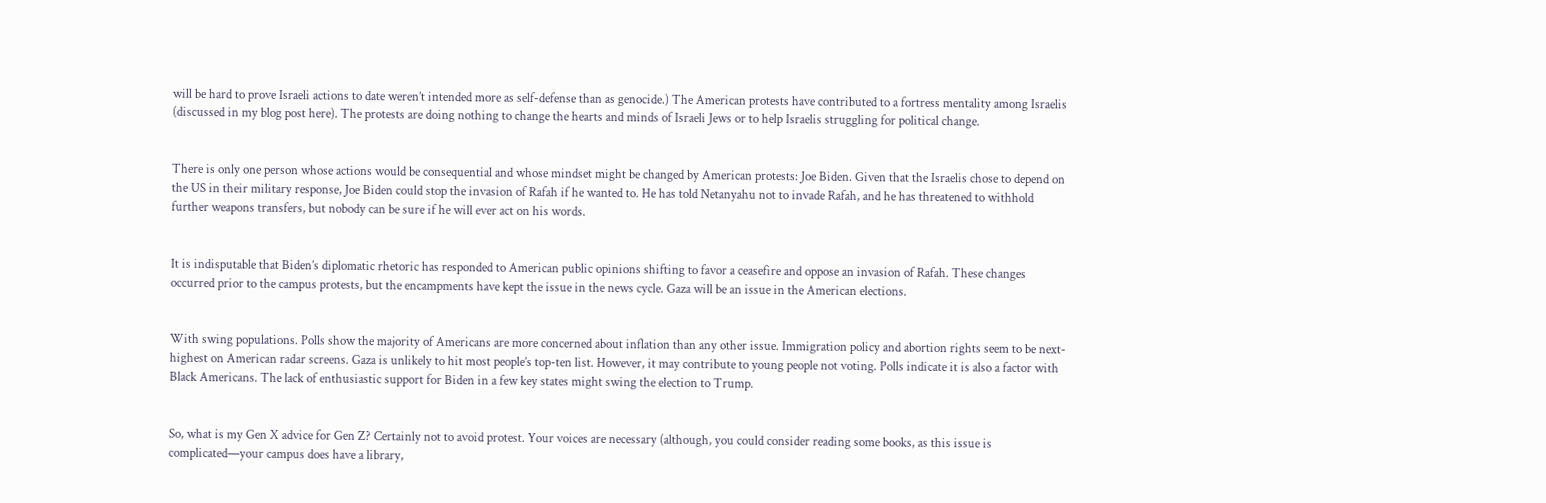will be hard to prove Israeli actions to date weren’t intended more as self-defense than as genocide.) The American protests have contributed to a fortress mentality among Israelis (discussed in my blog post here). The protests are doing nothing to change the hearts and minds of Israeli Jews or to help Israelis struggling for political change.


There is only one person whose actions would be consequential and whose mindset might be changed by American protests: Joe Biden. Given that the Israelis chose to depend on the US in their military response, Joe Biden could stop the invasion of Rafah if he wanted to. He has told Netanyahu not to invade Rafah, and he has threatened to withhold further weapons transfers, but nobody can be sure if he will ever act on his words.


It is indisputable that Biden’s diplomatic rhetoric has responded to American public opinions shifting to favor a ceasefire and oppose an invasion of Rafah. These changes occurred prior to the campus protests, but the encampments have kept the issue in the news cycle. Gaza will be an issue in the American elections.


With swing populations. Polls show the majority of Americans are more concerned about inflation than any other issue. Immigration policy and abortion rights seem to be next-highest on American radar screens. Gaza is unlikely to hit most people’s top-ten list. However, it may contribute to young people not voting. Polls indicate it is also a factor with Black Americans. The lack of enthusiastic support for Biden in a few key states might swing the election to Trump.


So, what is my Gen X advice for Gen Z? Certainly not to avoid protest. Your voices are necessary (although, you could consider reading some books, as this issue is complicated—your campus does have a library,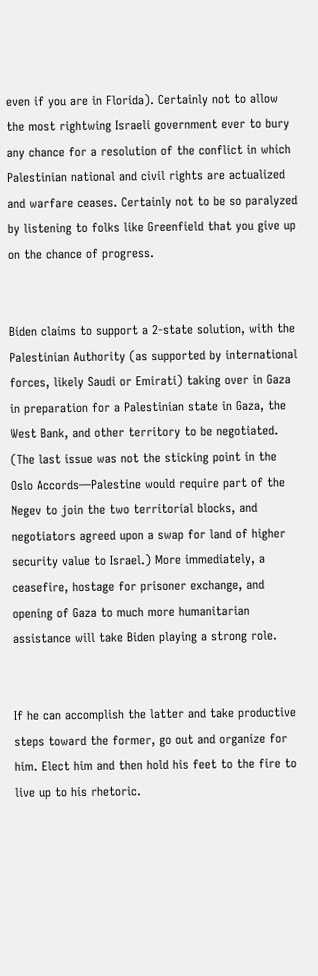even if you are in Florida). Certainly not to allow the most rightwing Israeli government ever to bury any chance for a resolution of the conflict in which Palestinian national and civil rights are actualized and warfare ceases. Certainly not to be so paralyzed by listening to folks like Greenfield that you give up on the chance of progress.


Biden claims to support a 2-state solution, with the Palestinian Authority (as supported by international forces, likely Saudi or Emirati) taking over in Gaza in preparation for a Palestinian state in Gaza, the West Bank, and other territory to be negotiated. (The last issue was not the sticking point in the Oslo Accords—Palestine would require part of the Negev to join the two territorial blocks, and negotiators agreed upon a swap for land of higher security value to Israel.) More immediately, a ceasefire, hostage for prisoner exchange, and opening of Gaza to much more humanitarian assistance will take Biden playing a strong role.


If he can accomplish the latter and take productive steps toward the former, go out and organize for him. Elect him and then hold his feet to the fire to live up to his rhetoric.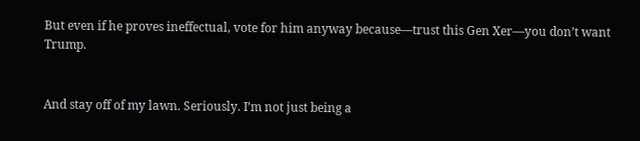But even if he proves ineffectual, vote for him anyway because—trust this Gen Xer—you don’t want Trump.


And stay off of my lawn. Seriously. I’m not just being a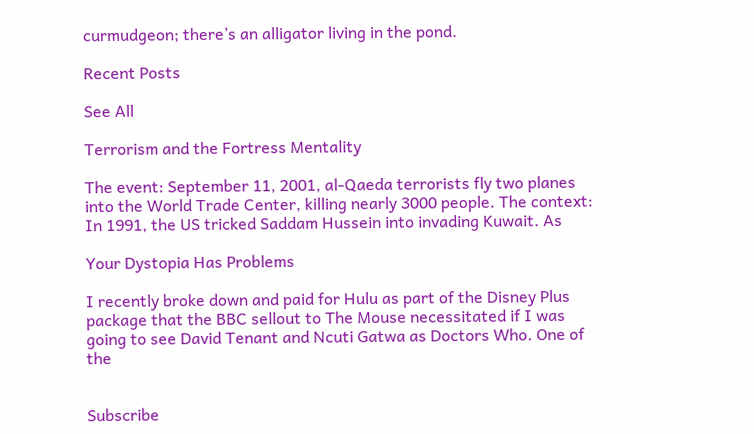curmudgeon; there’s an alligator living in the pond.

Recent Posts

See All

Terrorism and the Fortress Mentality

The event: September 11, 2001, al-Qaeda terrorists fly two planes into the World Trade Center, killing nearly 3000 people. The context: In 1991, the US tricked Saddam Hussein into invading Kuwait. As

Your Dystopia Has Problems

I recently broke down and paid for Hulu as part of the Disney Plus package that the BBC sellout to The Mouse necessitated if I was going to see David Tenant and Ncuti Gatwa as Doctors Who. One of the


Subscribe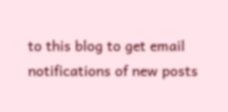to this blog to get email notifications of new posts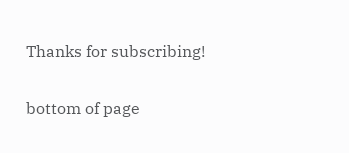Thanks for subscribing!

bottom of page